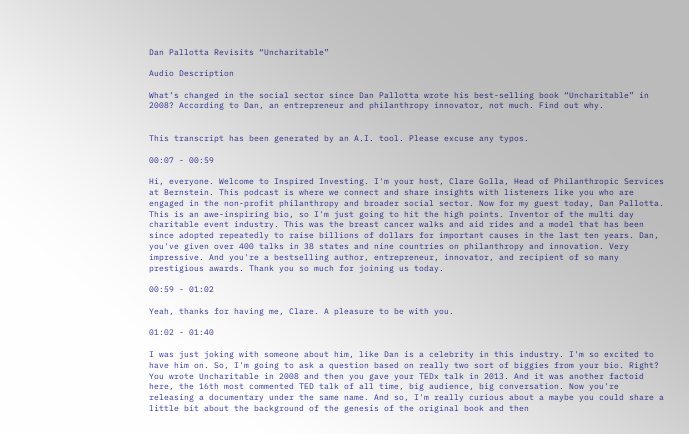Dan Pallotta Revisits “Uncharitable”

Audio Description

What’s changed in the social sector since Dan Pallotta wrote his best-selling book “Uncharitable” in 2008? According to Dan, an entrepreneur and philanthropy innovator, not much. Find out why.


This transcript has been generated by an A.I. tool. Please excuse any typos.

00:07 - 00:59

Hi, everyone. Welcome to Inspired Investing. I'm your host, Clare Golla, Head of Philanthropic Services at Bernstein. This podcast is where we connect and share insights with listeners like you who are engaged in the non-profit philanthropy and broader social sector. Now for my guest today, Dan Pallotta. This is an awe-inspiring bio, so I'm just going to hit the high points. Inventor of the multi day charitable event industry. This was the breast cancer walks and aid rides and a model that has been since adopted repeatedly to raise billions of dollars for important causes in the last ten years. Dan, you've given over 400 talks in 38 states and nine countries on philanthropy and innovation. Very impressive. And you're a bestselling author, entrepreneur, innovator, and recipient of so many prestigious awards. Thank you so much for joining us today.

00:59 - 01:02

Yeah, thanks for having me, Clare. A pleasure to be with you.

01:02 - 01:40

I was just joking with someone about him, like Dan is a celebrity in this industry. I'm so excited to have him on. So, I'm going to ask a question based on really two sort of biggies from your bio. Right? You wrote Uncharitable in 2008 and then you gave your TEDx talk in 2013. And it was another factoid here, the 16th most commented TED talk of all time, big audience, big conversation. Now you're releasing a documentary under the same name. And so, I'm really curious about a maybe you could share a little bit about the background of the genesis of the original book and then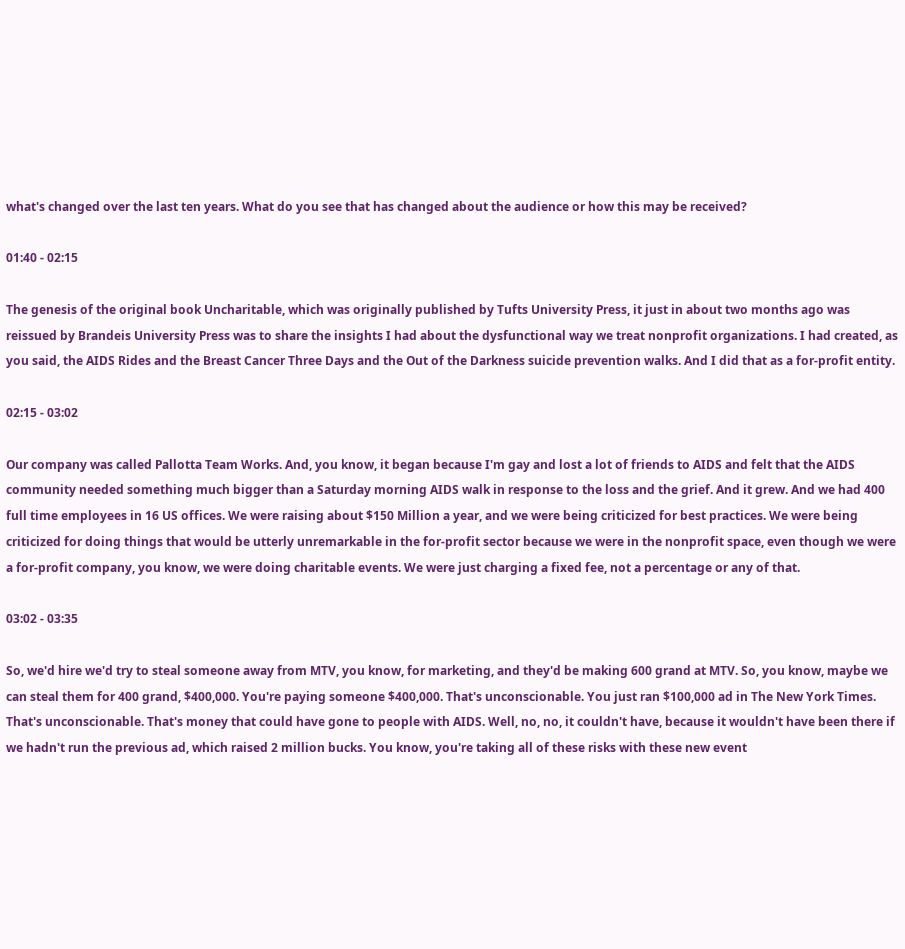what's changed over the last ten years. What do you see that has changed about the audience or how this may be received?

01:40 - 02:15

The genesis of the original book Uncharitable, which was originally published by Tufts University Press, it just in about two months ago was reissued by Brandeis University Press was to share the insights I had about the dysfunctional way we treat nonprofit organizations. I had created, as you said, the AIDS Rides and the Breast Cancer Three Days and the Out of the Darkness suicide prevention walks. And I did that as a for-profit entity.

02:15 - 03:02

Our company was called Pallotta Team Works. And, you know, it began because I'm gay and lost a lot of friends to AIDS and felt that the AIDS community needed something much bigger than a Saturday morning AIDS walk in response to the loss and the grief. And it grew. And we had 400 full time employees in 16 US offices. We were raising about $150 Million a year, and we were being criticized for best practices. We were being criticized for doing things that would be utterly unremarkable in the for-profit sector because we were in the nonprofit space, even though we were a for-profit company, you know, we were doing charitable events. We were just charging a fixed fee, not a percentage or any of that.

03:02 - 03:35

So, we'd hire we'd try to steal someone away from MTV, you know, for marketing, and they'd be making 600 grand at MTV. So, you know, maybe we can steal them for 400 grand, $400,000. You're paying someone $400,000. That's unconscionable. You just ran $100,000 ad in The New York Times. That's unconscionable. That's money that could have gone to people with AIDS. Well, no, no, it couldn't have, because it wouldn't have been there if we hadn't run the previous ad, which raised 2 million bucks. You know, you're taking all of these risks with these new event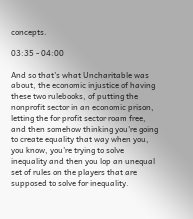concepts.

03:35 - 04:00

And so that's what Uncharitable was about, the economic injustice of having these two rulebooks, of putting the nonprofit sector in an economic prison, letting the for profit sector roam free, and then somehow thinking you're going to create equality that way when you, you know, you're trying to solve inequality and then you lop an unequal set of rules on the players that are supposed to solve for inequality.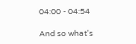04:00 - 04:54

And so what's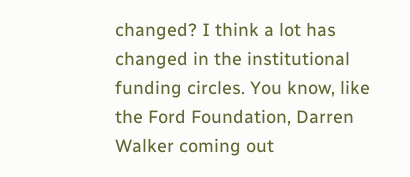changed? I think a lot has changed in the institutional funding circles. You know, like the Ford Foundation, Darren Walker coming out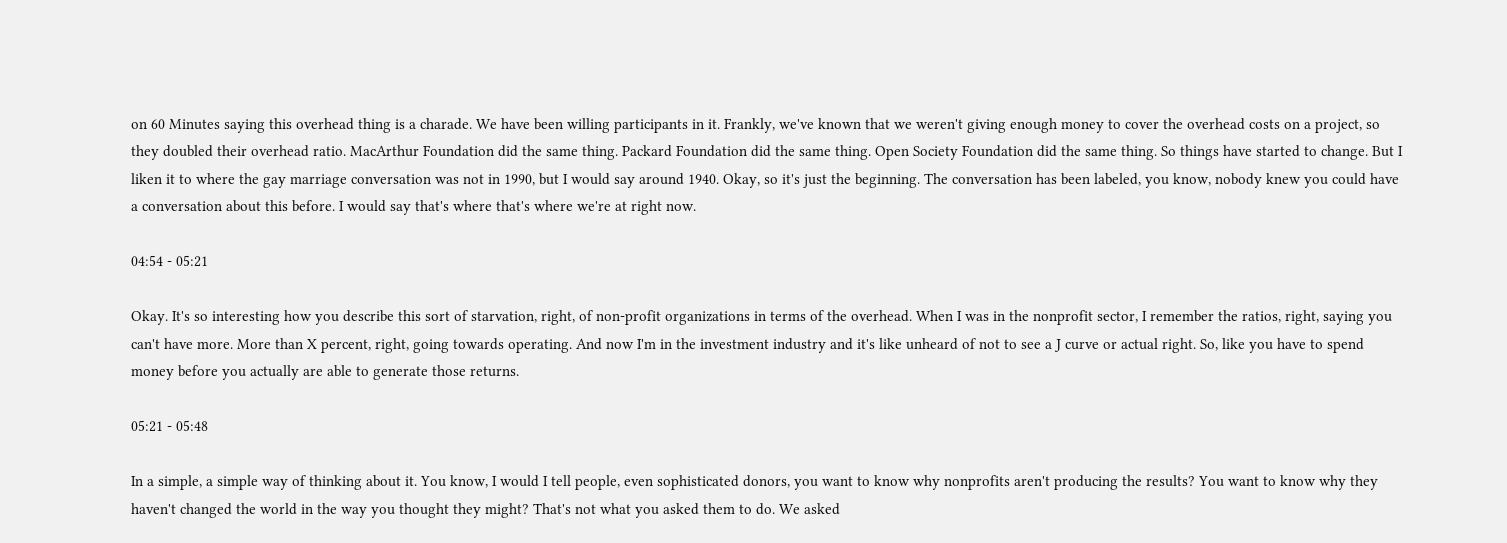on 60 Minutes saying this overhead thing is a charade. We have been willing participants in it. Frankly, we've known that we weren't giving enough money to cover the overhead costs on a project, so they doubled their overhead ratio. MacArthur Foundation did the same thing. Packard Foundation did the same thing. Open Society Foundation did the same thing. So things have started to change. But I liken it to where the gay marriage conversation was not in 1990, but I would say around 1940. Okay, so it's just the beginning. The conversation has been labeled, you know, nobody knew you could have a conversation about this before. I would say that's where that's where we're at right now.

04:54 - 05:21

Okay. It's so interesting how you describe this sort of starvation, right, of non-profit organizations in terms of the overhead. When I was in the nonprofit sector, I remember the ratios, right, saying you can't have more. More than X percent, right, going towards operating. And now I'm in the investment industry and it's like unheard of not to see a J curve or actual right. So, like you have to spend money before you actually are able to generate those returns.

05:21 - 05:48

In a simple, a simple way of thinking about it. You know, I would I tell people, even sophisticated donors, you want to know why nonprofits aren't producing the results? You want to know why they haven't changed the world in the way you thought they might? That's not what you asked them to do. We asked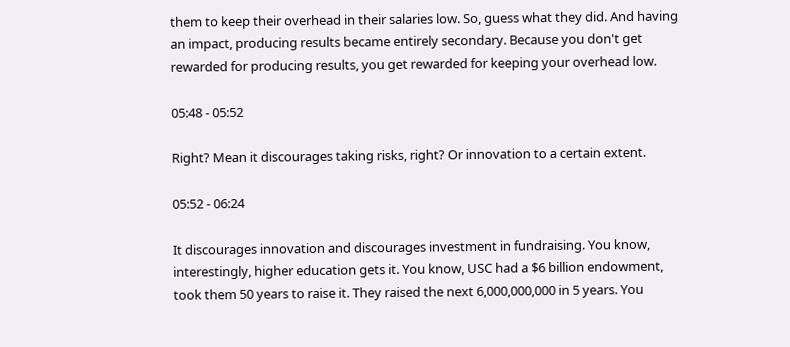them to keep their overhead in their salaries low. So, guess what they did. And having an impact, producing results became entirely secondary. Because you don't get rewarded for producing results, you get rewarded for keeping your overhead low.

05:48 - 05:52

Right? Mean it discourages taking risks, right? Or innovation to a certain extent.

05:52 - 06:24

It discourages innovation and discourages investment in fundraising. You know, interestingly, higher education gets it. You know, USC had a $6 billion endowment, took them 50 years to raise it. They raised the next 6,000,000,000 in 5 years. You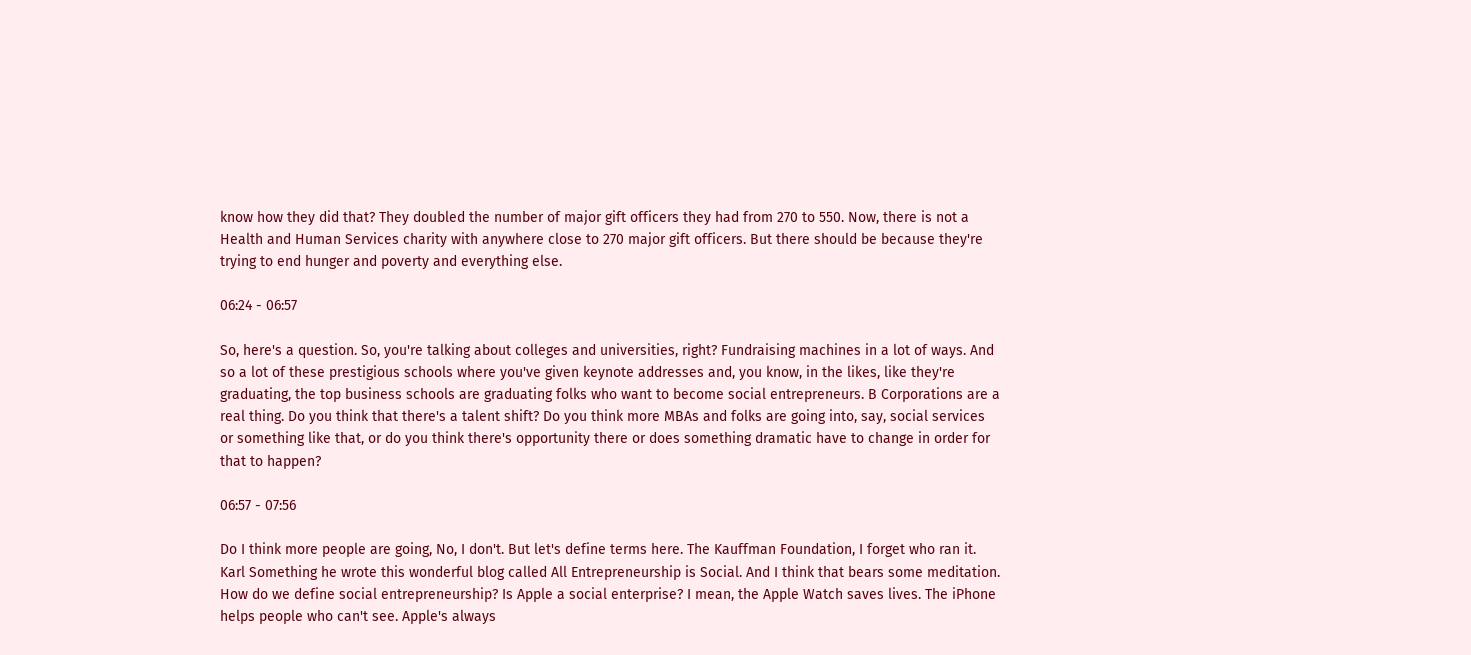know how they did that? They doubled the number of major gift officers they had from 270 to 550. Now, there is not a Health and Human Services charity with anywhere close to 270 major gift officers. But there should be because they're trying to end hunger and poverty and everything else.

06:24 - 06:57

So, here's a question. So, you're talking about colleges and universities, right? Fundraising machines in a lot of ways. And so a lot of these prestigious schools where you've given keynote addresses and, you know, in the likes, like they're graduating, the top business schools are graduating folks who want to become social entrepreneurs. B Corporations are a real thing. Do you think that there's a talent shift? Do you think more MBAs and folks are going into, say, social services or something like that, or do you think there's opportunity there or does something dramatic have to change in order for that to happen?

06:57 - 07:56

Do I think more people are going, No, I don't. But let's define terms here. The Kauffman Foundation, I forget who ran it. Karl Something he wrote this wonderful blog called All Entrepreneurship is Social. And I think that bears some meditation. How do we define social entrepreneurship? Is Apple a social enterprise? I mean, the Apple Watch saves lives. The iPhone helps people who can't see. Apple's always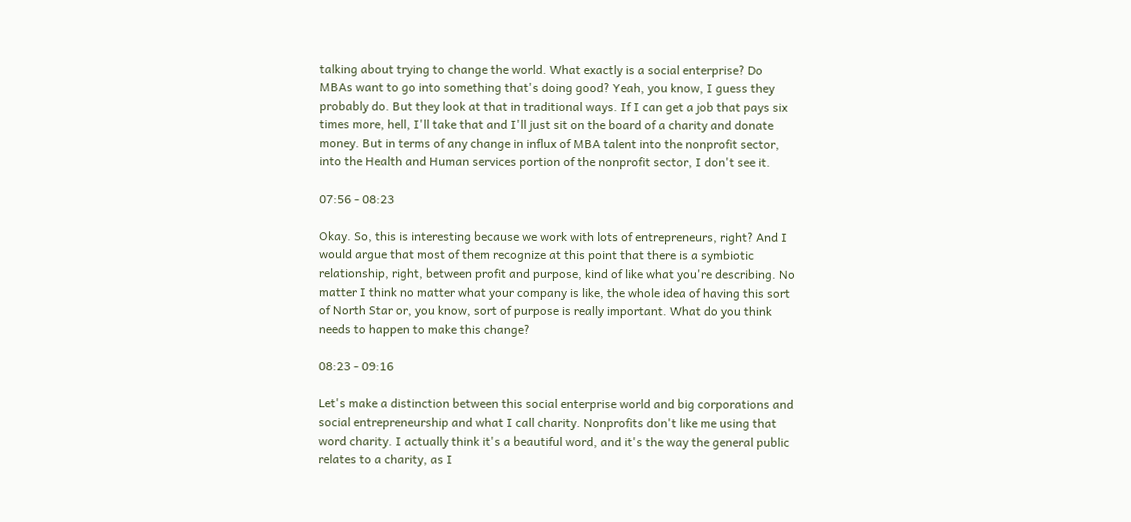talking about trying to change the world. What exactly is a social enterprise? Do MBAs want to go into something that's doing good? Yeah, you know, I guess they probably do. But they look at that in traditional ways. If I can get a job that pays six times more, hell, I'll take that and I'll just sit on the board of a charity and donate money. But in terms of any change in influx of MBA talent into the nonprofit sector, into the Health and Human services portion of the nonprofit sector, I don't see it.

07:56 - 08:23

Okay. So, this is interesting because we work with lots of entrepreneurs, right? And I would argue that most of them recognize at this point that there is a symbiotic relationship, right, between profit and purpose, kind of like what you're describing. No matter I think no matter what your company is like, the whole idea of having this sort of North Star or, you know, sort of purpose is really important. What do you think needs to happen to make this change?

08:23 - 09:16

Let's make a distinction between this social enterprise world and big corporations and social entrepreneurship and what I call charity. Nonprofits don't like me using that word charity. I actually think it's a beautiful word, and it's the way the general public relates to a charity, as I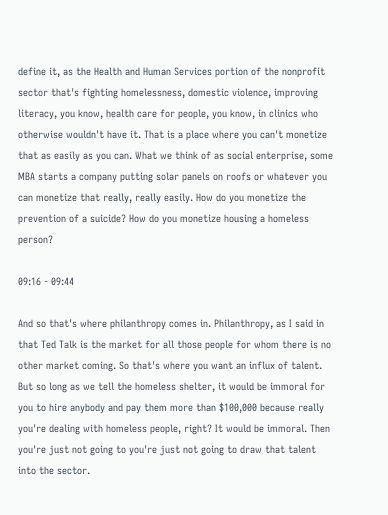define it, as the Health and Human Services portion of the nonprofit sector that's fighting homelessness, domestic violence, improving literacy, you know, health care for people, you know, in clinics who otherwise wouldn't have it. That is a place where you can't monetize that as easily as you can. What we think of as social enterprise, some MBA starts a company putting solar panels on roofs or whatever you can monetize that really, really easily. How do you monetize the prevention of a suicide? How do you monetize housing a homeless person?

09:16 - 09:44

And so that's where philanthropy comes in. Philanthropy, as I said in that Ted Talk is the market for all those people for whom there is no other market coming. So that's where you want an influx of talent. But so long as we tell the homeless shelter, it would be immoral for you to hire anybody and pay them more than $100,000 because really you're dealing with homeless people, right? It would be immoral. Then you're just not going to you're just not going to draw that talent into the sector.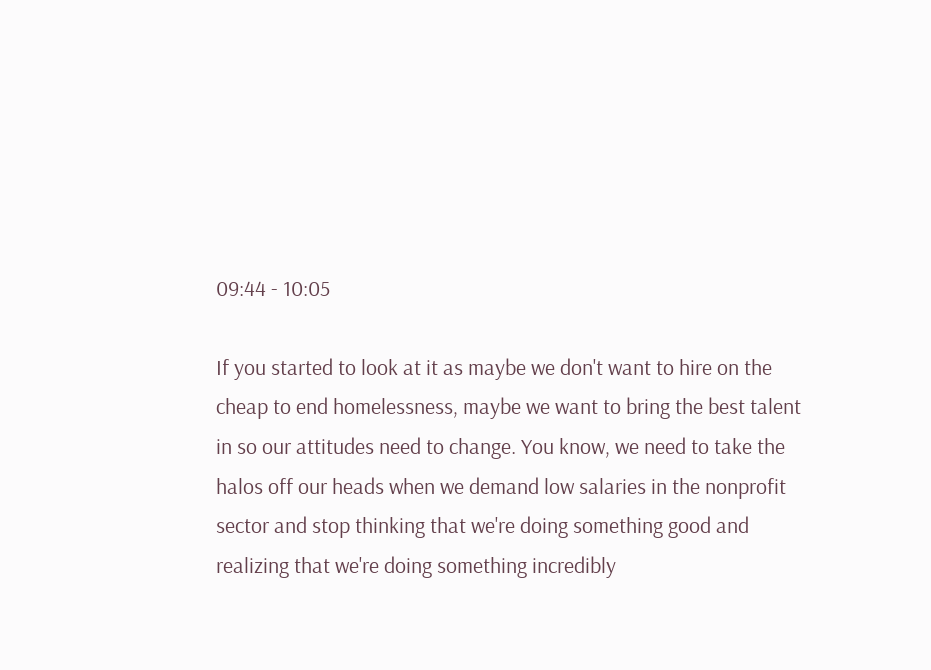09:44 - 10:05

If you started to look at it as maybe we don't want to hire on the cheap to end homelessness, maybe we want to bring the best talent in so our attitudes need to change. You know, we need to take the halos off our heads when we demand low salaries in the nonprofit sector and stop thinking that we're doing something good and realizing that we're doing something incredibly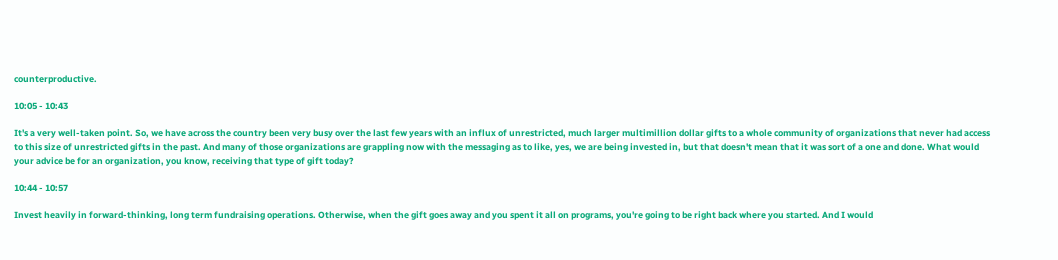counterproductive.

10:05 - 10:43

It's a very well-taken point. So, we have across the country been very busy over the last few years with an influx of unrestricted, much larger multimillion dollar gifts to a whole community of organizations that never had access to this size of unrestricted gifts in the past. And many of those organizations are grappling now with the messaging as to like, yes, we are being invested in, but that doesn't mean that it was sort of a one and done. What would your advice be for an organization, you know, receiving that type of gift today?

10:44 - 10:57

Invest heavily in forward-thinking, long term fundraising operations. Otherwise, when the gift goes away and you spent it all on programs, you're going to be right back where you started. And I would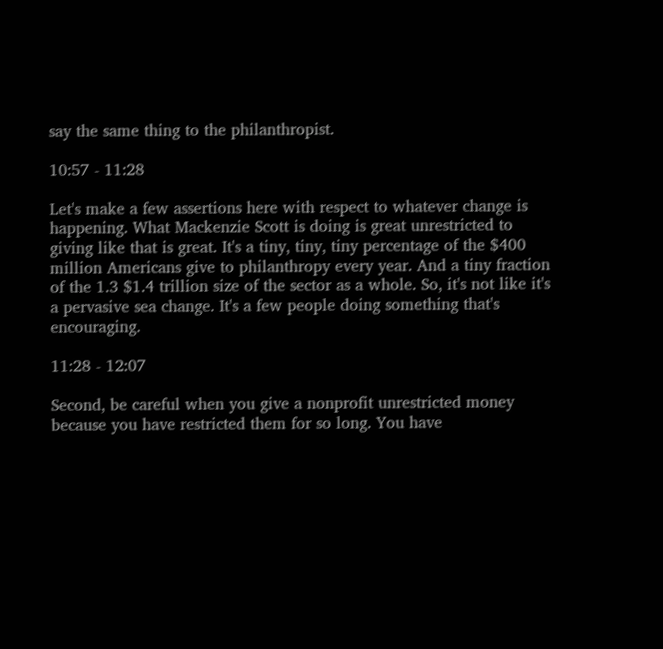say the same thing to the philanthropist.

10:57 - 11:28

Let's make a few assertions here with respect to whatever change is happening. What Mackenzie Scott is doing is great unrestricted to giving like that is great. It's a tiny, tiny, tiny percentage of the $400 million Americans give to philanthropy every year. And a tiny fraction of the 1.3 $1.4 trillion size of the sector as a whole. So, it's not like it's a pervasive sea change. It's a few people doing something that's encouraging.

11:28 - 12:07

Second, be careful when you give a nonprofit unrestricted money because you have restricted them for so long. You have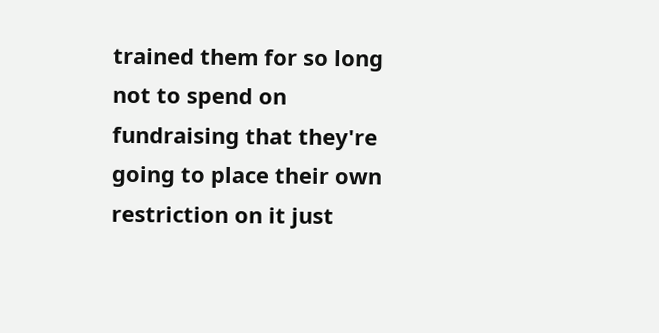trained them for so long not to spend on fundraising that they're going to place their own restriction on it just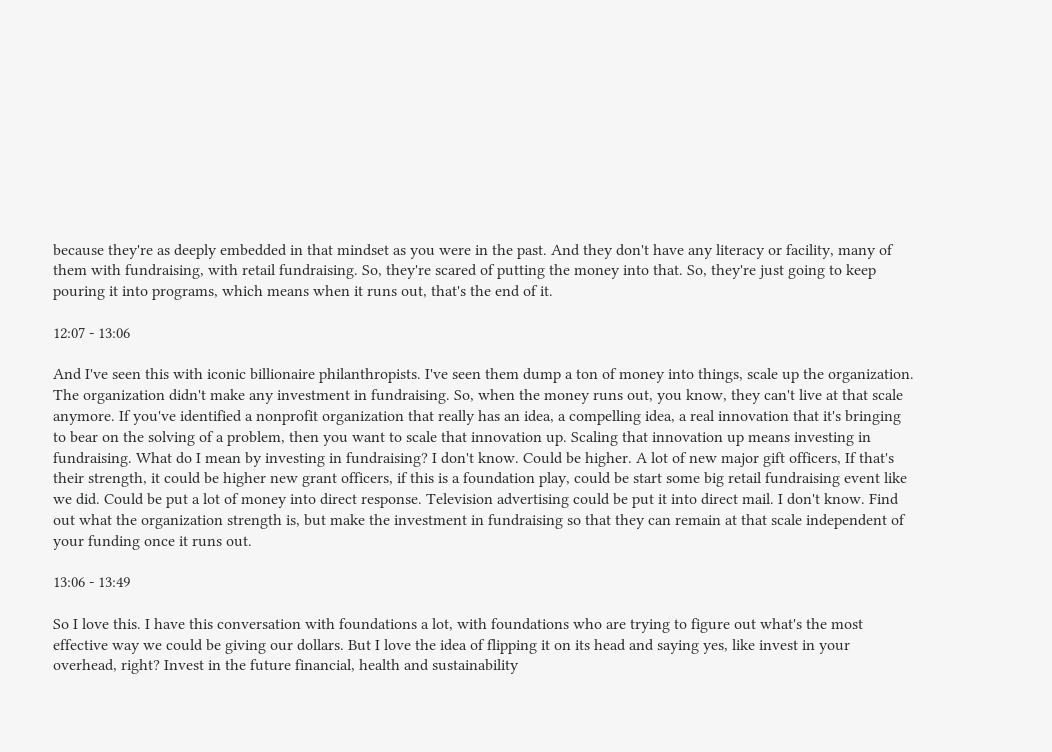because they're as deeply embedded in that mindset as you were in the past. And they don't have any literacy or facility, many of them with fundraising, with retail fundraising. So, they're scared of putting the money into that. So, they're just going to keep pouring it into programs, which means when it runs out, that's the end of it.

12:07 - 13:06

And I've seen this with iconic billionaire philanthropists. I've seen them dump a ton of money into things, scale up the organization. The organization didn't make any investment in fundraising. So, when the money runs out, you know, they can't live at that scale anymore. If you've identified a nonprofit organization that really has an idea, a compelling idea, a real innovation that it's bringing to bear on the solving of a problem, then you want to scale that innovation up. Scaling that innovation up means investing in fundraising. What do I mean by investing in fundraising? I don't know. Could be higher. A lot of new major gift officers, If that's their strength, it could be higher new grant officers, if this is a foundation play, could be start some big retail fundraising event like we did. Could be put a lot of money into direct response. Television advertising could be put it into direct mail. I don't know. Find out what the organization strength is, but make the investment in fundraising so that they can remain at that scale independent of your funding once it runs out.

13:06 - 13:49

So I love this. I have this conversation with foundations a lot, with foundations who are trying to figure out what's the most effective way we could be giving our dollars. But I love the idea of flipping it on its head and saying yes, like invest in your overhead, right? Invest in the future financial, health and sustainability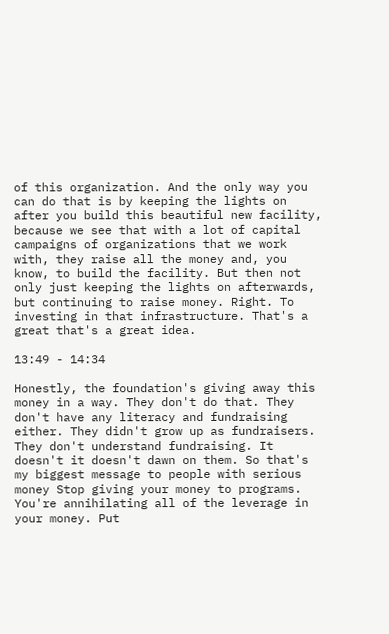of this organization. And the only way you can do that is by keeping the lights on after you build this beautiful new facility, because we see that with a lot of capital campaigns of organizations that we work with, they raise all the money and, you know, to build the facility. But then not only just keeping the lights on afterwards, but continuing to raise money. Right. To investing in that infrastructure. That's a great that's a great idea.

13:49 - 14:34

Honestly, the foundation's giving away this money in a way. They don't do that. They don't have any literacy and fundraising either. They didn't grow up as fundraisers. They don't understand fundraising. It doesn't it doesn't dawn on them. So that's my biggest message to people with serious money Stop giving your money to programs. You're annihilating all of the leverage in your money. Put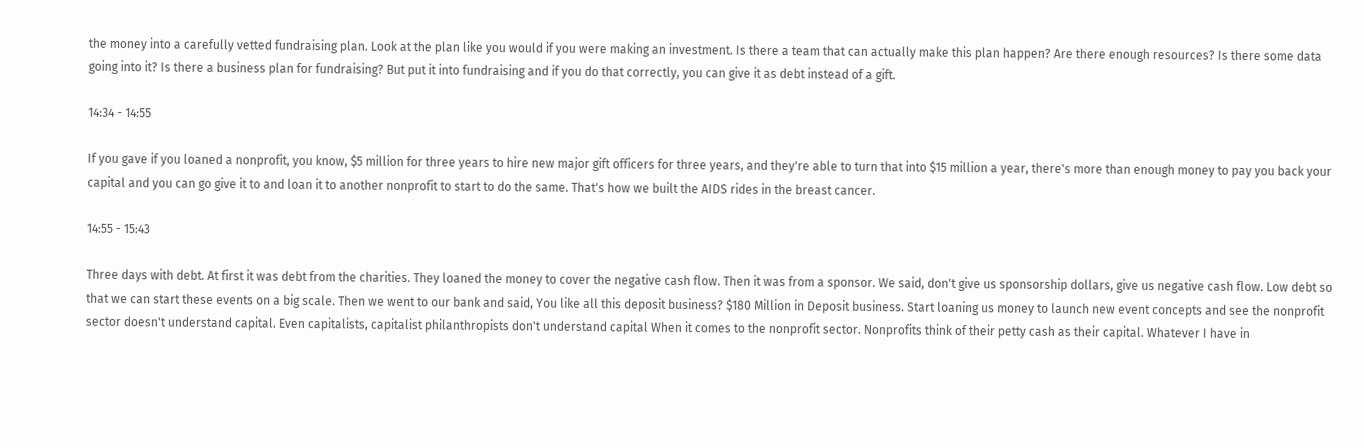the money into a carefully vetted fundraising plan. Look at the plan like you would if you were making an investment. Is there a team that can actually make this plan happen? Are there enough resources? Is there some data going into it? Is there a business plan for fundraising? But put it into fundraising and if you do that correctly, you can give it as debt instead of a gift.

14:34 - 14:55

If you gave if you loaned a nonprofit, you know, $5 million for three years to hire new major gift officers for three years, and they're able to turn that into $15 million a year, there's more than enough money to pay you back your capital and you can go give it to and loan it to another nonprofit to start to do the same. That's how we built the AIDS rides in the breast cancer.

14:55 - 15:43

Three days with debt. At first it was debt from the charities. They loaned the money to cover the negative cash flow. Then it was from a sponsor. We said, don't give us sponsorship dollars, give us negative cash flow. Low debt so that we can start these events on a big scale. Then we went to our bank and said, You like all this deposit business? $180 Million in Deposit business. Start loaning us money to launch new event concepts and see the nonprofit sector doesn't understand capital. Even capitalists, capitalist philanthropists don't understand capital When it comes to the nonprofit sector. Nonprofits think of their petty cash as their capital. Whatever I have in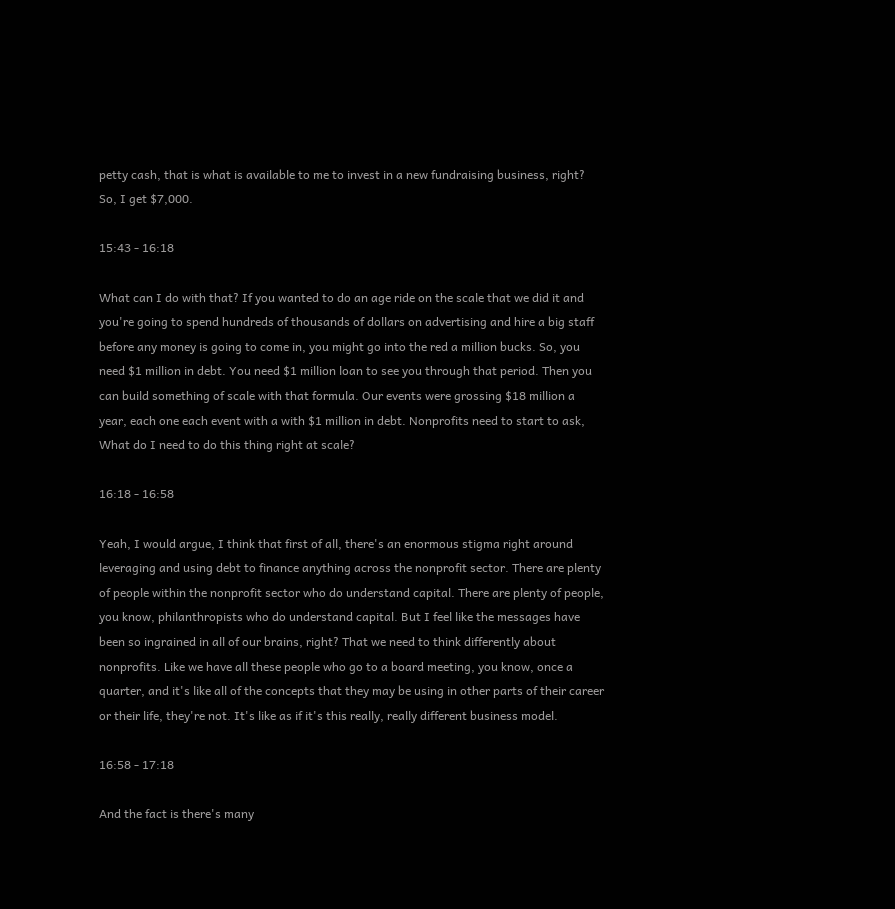petty cash, that is what is available to me to invest in a new fundraising business, right? So, I get $7,000.

15:43 - 16:18

What can I do with that? If you wanted to do an age ride on the scale that we did it and you're going to spend hundreds of thousands of dollars on advertising and hire a big staff before any money is going to come in, you might go into the red a million bucks. So, you need $1 million in debt. You need $1 million loan to see you through that period. Then you can build something of scale with that formula. Our events were grossing $18 million a year, each one each event with a with $1 million in debt. Nonprofits need to start to ask, What do I need to do this thing right at scale?

16:18 - 16:58

Yeah, I would argue, I think that first of all, there's an enormous stigma right around leveraging and using debt to finance anything across the nonprofit sector. There are plenty of people within the nonprofit sector who do understand capital. There are plenty of people, you know, philanthropists who do understand capital. But I feel like the messages have been so ingrained in all of our brains, right? That we need to think differently about nonprofits. Like we have all these people who go to a board meeting, you know, once a quarter, and it's like all of the concepts that they may be using in other parts of their career or their life, they're not. It's like as if it's this really, really different business model.

16:58 - 17:18

And the fact is there's many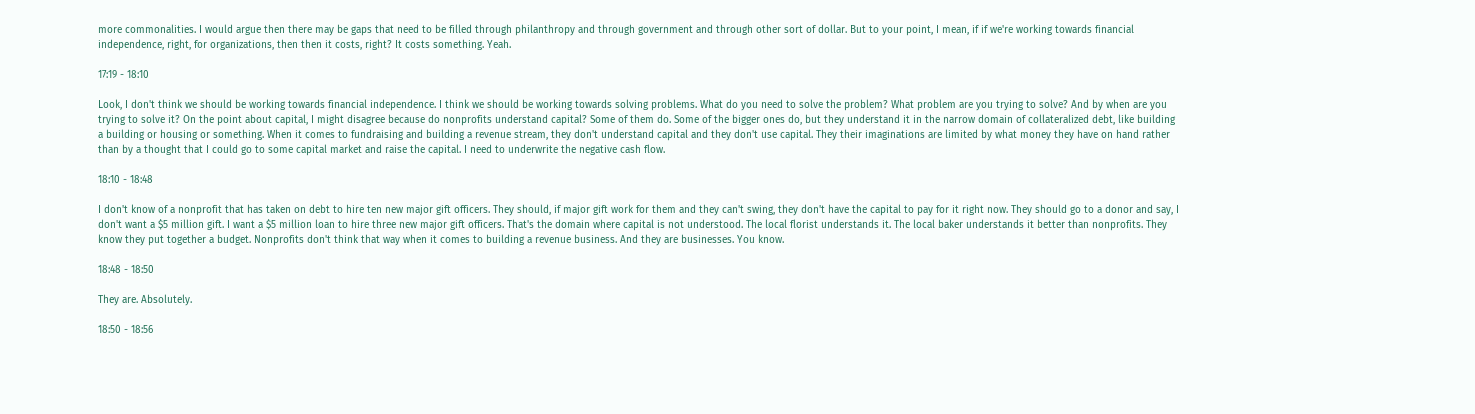more commonalities. I would argue then there may be gaps that need to be filled through philanthropy and through government and through other sort of dollar. But to your point, I mean, if if we're working towards financial independence, right, for organizations, then then it costs, right? It costs something. Yeah.

17:19 - 18:10

Look, I don't think we should be working towards financial independence. I think we should be working towards solving problems. What do you need to solve the problem? What problem are you trying to solve? And by when are you trying to solve it? On the point about capital, I might disagree because do nonprofits understand capital? Some of them do. Some of the bigger ones do, but they understand it in the narrow domain of collateralized debt, like building a building or housing or something. When it comes to fundraising and building a revenue stream, they don't understand capital and they don't use capital. They their imaginations are limited by what money they have on hand rather than by a thought that I could go to some capital market and raise the capital. I need to underwrite the negative cash flow.

18:10 - 18:48

I don't know of a nonprofit that has taken on debt to hire ten new major gift officers. They should, if major gift work for them and they can't swing, they don't have the capital to pay for it right now. They should go to a donor and say, I don't want a $5 million gift. I want a $5 million loan to hire three new major gift officers. That's the domain where capital is not understood. The local florist understands it. The local baker understands it better than nonprofits. They know they put together a budget. Nonprofits don't think that way when it comes to building a revenue business. And they are businesses. You know.

18:48 - 18:50

They are. Absolutely.

18:50 - 18:56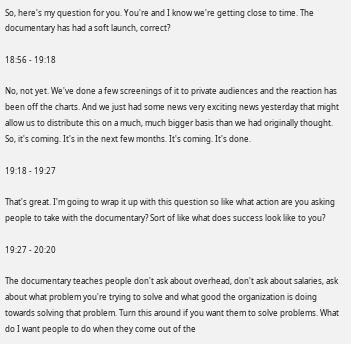So, here's my question for you. You're and I know we're getting close to time. The documentary has had a soft launch, correct?

18:56 - 19:18

No, not yet. We've done a few screenings of it to private audiences and the reaction has been off the charts. And we just had some news very exciting news yesterday that might allow us to distribute this on a much, much bigger basis than we had originally thought. So, it's coming. It's in the next few months. It's coming. It's done.

19:18 - 19:27

That's great. I'm going to wrap it up with this question so like what action are you asking people to take with the documentary? Sort of like what does success look like to you?

19:27 - 20:20

The documentary teaches people don't ask about overhead, don't ask about salaries, ask about what problem you're trying to solve and what good the organization is doing towards solving that problem. Turn this around if you want them to solve problems. What do I want people to do when they come out of the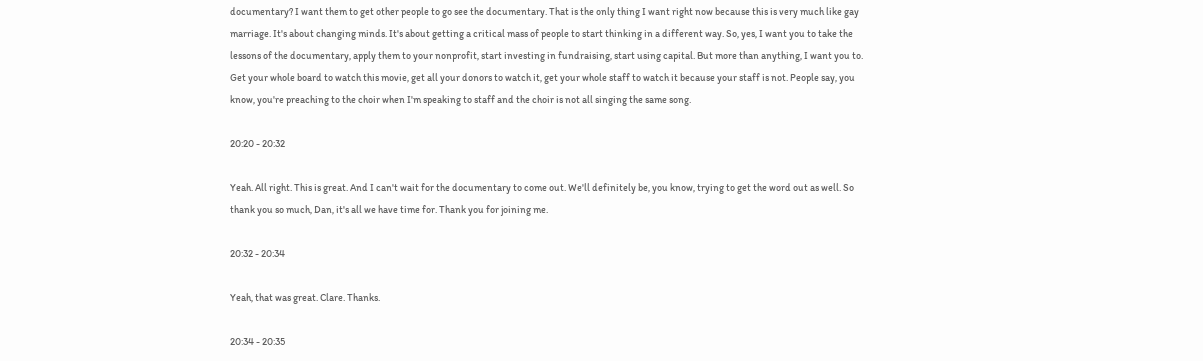documentary? I want them to get other people to go see the documentary. That is the only thing I want right now because this is very much like gay marriage. It's about changing minds. It's about getting a critical mass of people to start thinking in a different way. So, yes, I want you to take the lessons of the documentary, apply them to your nonprofit, start investing in fundraising, start using capital. But more than anything, I want you to. Get your whole board to watch this movie, get all your donors to watch it, get your whole staff to watch it because your staff is not. People say, you know, you're preaching to the choir when I'm speaking to staff and the choir is not all singing the same song.

20:20 - 20:32

Yeah. All right. This is great. And I can't wait for the documentary to come out. We'll definitely be, you know, trying to get the word out as well. So thank you so much, Dan, it's all we have time for. Thank you for joining me.

20:32 - 20:34

Yeah, that was great. Clare. Thanks.

20:34 - 20:35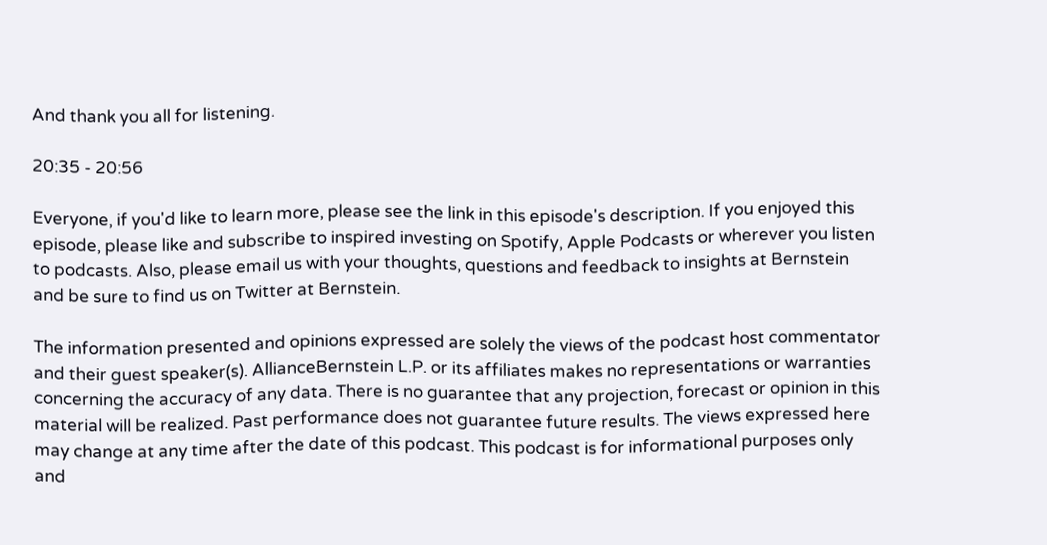And thank you all for listening.

20:35 - 20:56

Everyone, if you'd like to learn more, please see the link in this episode's description. If you enjoyed this episode, please like and subscribe to inspired investing on Spotify, Apple Podcasts or wherever you listen to podcasts. Also, please email us with your thoughts, questions and feedback to insights at Bernstein and be sure to find us on Twitter at Bernstein.

The information presented and opinions expressed are solely the views of the podcast host commentator and their guest speaker(s). AllianceBernstein L.P. or its affiliates makes no representations or warranties concerning the accuracy of any data. There is no guarantee that any projection, forecast or opinion in this material will be realized. Past performance does not guarantee future results. The views expressed here may change at any time after the date of this podcast. This podcast is for informational purposes only and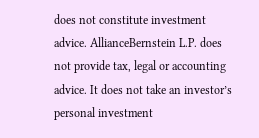does not constitute investment advice. AllianceBernstein L.P. does not provide tax, legal or accounting advice. It does not take an investor’s personal investment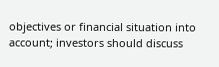objectives or financial situation into account; investors should discuss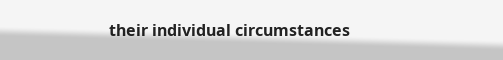their individual circumstances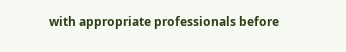with appropriate professionals before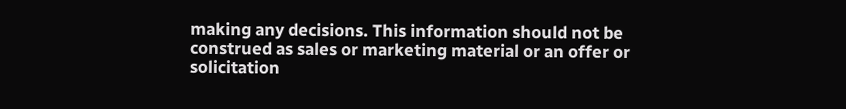making any decisions. This information should not be construed as sales or marketing material or an offer or solicitation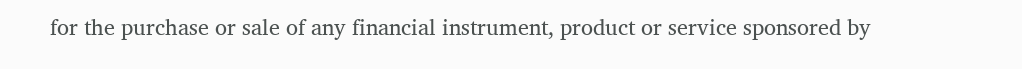for the purchase or sale of any financial instrument, product or service sponsored by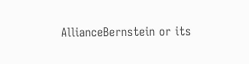AllianceBernstein or its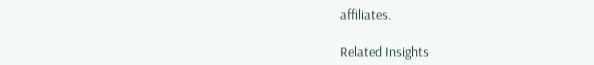affiliates.

Related Insights